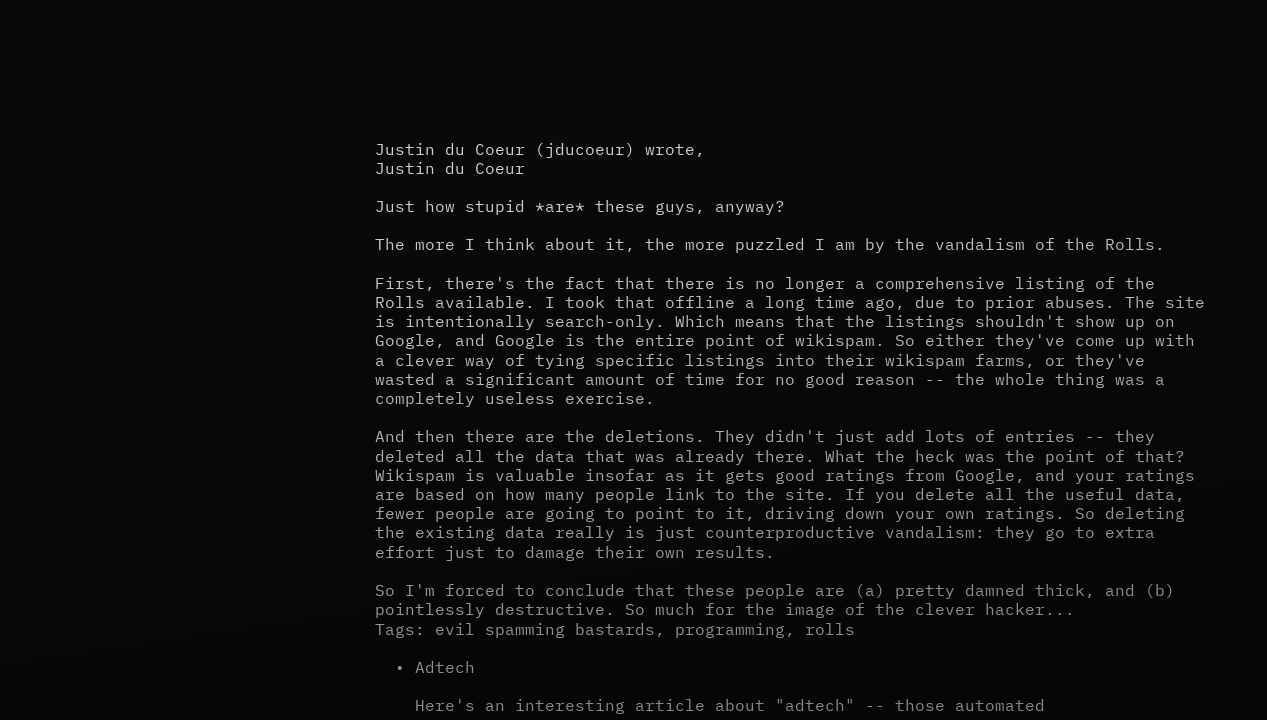Justin du Coeur (jducoeur) wrote,
Justin du Coeur

Just how stupid *are* these guys, anyway?

The more I think about it, the more puzzled I am by the vandalism of the Rolls.

First, there's the fact that there is no longer a comprehensive listing of the Rolls available. I took that offline a long time ago, due to prior abuses. The site is intentionally search-only. Which means that the listings shouldn't show up on Google, and Google is the entire point of wikispam. So either they've come up with a clever way of tying specific listings into their wikispam farms, or they've wasted a significant amount of time for no good reason -- the whole thing was a completely useless exercise.

And then there are the deletions. They didn't just add lots of entries -- they deleted all the data that was already there. What the heck was the point of that? Wikispam is valuable insofar as it gets good ratings from Google, and your ratings are based on how many people link to the site. If you delete all the useful data, fewer people are going to point to it, driving down your own ratings. So deleting the existing data really is just counterproductive vandalism: they go to extra effort just to damage their own results.

So I'm forced to conclude that these people are (a) pretty damned thick, and (b) pointlessly destructive. So much for the image of the clever hacker...
Tags: evil spamming bastards, programming, rolls

  • Adtech

    Here's an interesting article about "adtech" -- those automated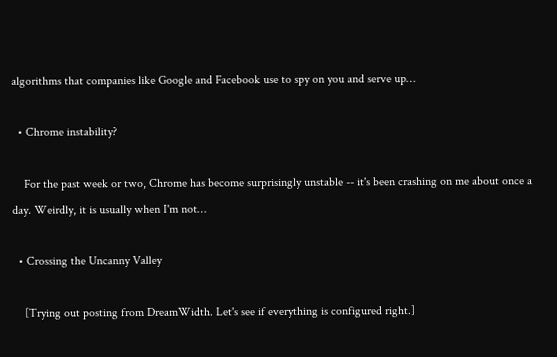algorithms that companies like Google and Facebook use to spy on you and serve up…

  • Chrome instability?

    For the past week or two, Chrome has become surprisingly unstable -- it's been crashing on me about once a day. Weirdly, it is usually when I'm not…

  • Crossing the Uncanny Valley

    [Trying out posting from DreamWidth. Let's see if everything is configured right.]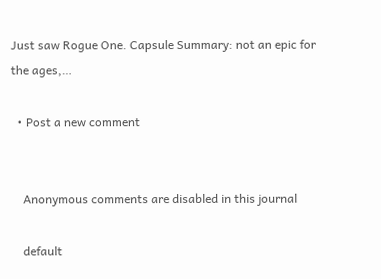Just saw Rogue One. Capsule Summary: not an epic for the ages,…

  • Post a new comment


    Anonymous comments are disabled in this journal

    default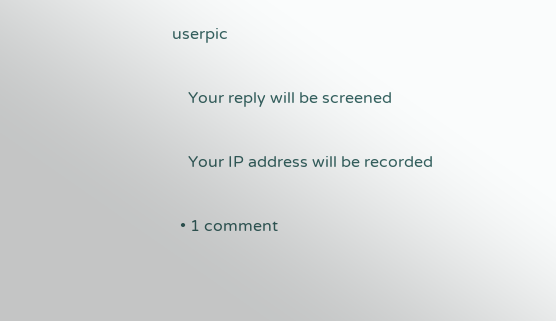userpic

    Your reply will be screened

    Your IP address will be recorded

  • 1 comment